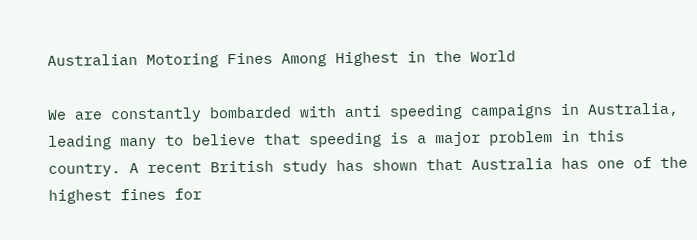Australian Motoring Fines Among Highest in the World

We are constantly bombarded with anti speeding campaigns in Australia, leading many to believe that speeding is a major problem in this country. A recent British study has shown that Australia has one of the highest fines for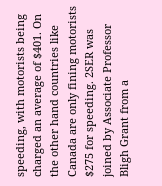speeding, with motorists being charged an average of $401. On the other hand countries like Canada are only fining motorists $275 for speeding. 2SER was joined by Associate Professor Bligh Grant from a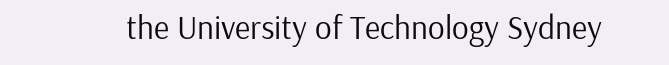the University of Technology Sydney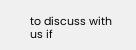to discuss with us if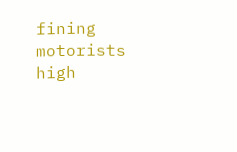fining motorists high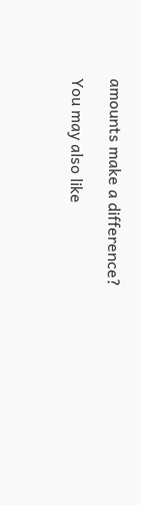amounts make a difference?

You may also like